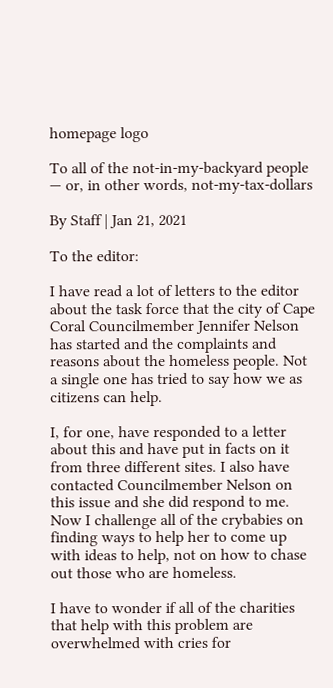homepage logo

To all of the not-in-my-backyard people — or, in other words, not-my-tax-dollars

By Staff | Jan 21, 2021

To the editor:

I have read a lot of letters to the editor about the task force that the city of Cape Coral Councilmember Jennifer Nelson has started and the complaints and reasons about the homeless people. Not a single one has tried to say how we as citizens can help.

I, for one, have responded to a letter about this and have put in facts on it from three different sites. I also have contacted Councilmember Nelson on this issue and she did respond to me. Now I challenge all of the crybabies on finding ways to help her to come up with ideas to help, not on how to chase out those who are homeless.

I have to wonder if all of the charities that help with this problem are overwhelmed with cries for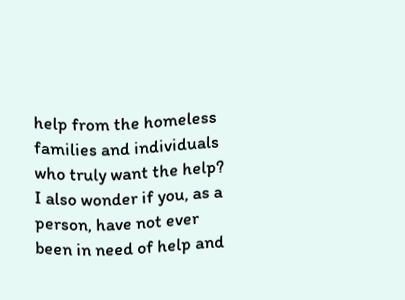help from the homeless families and individuals who truly want the help? I also wonder if you, as a person, have not ever been in need of help and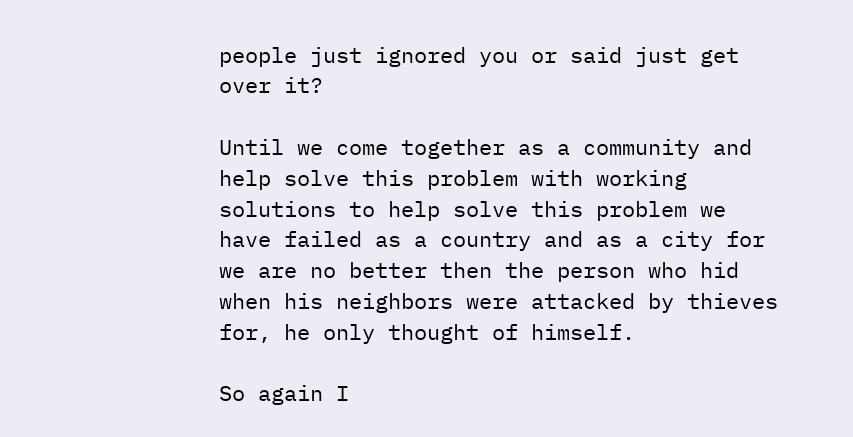people just ignored you or said just get over it?

Until we come together as a community and help solve this problem with working solutions to help solve this problem we have failed as a country and as a city for we are no better then the person who hid when his neighbors were attacked by thieves for, he only thought of himself.

So again I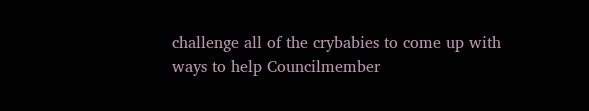challenge all of the crybabies to come up with ways to help Councilmember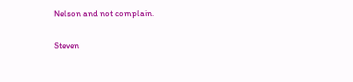Nelson and not complain.

Steven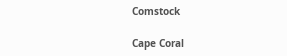Comstock

Cape Coral